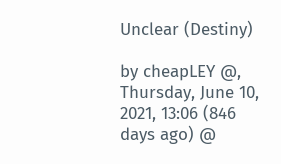Unclear (Destiny)

by cheapLEY @, Thursday, June 10, 2021, 13:06 (846 days ago) @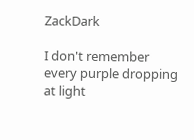ZackDark

I don't remember every purple dropping at light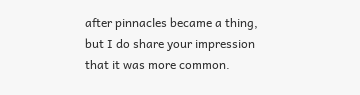after pinnacles became a thing, but I do share your impression that it was more common.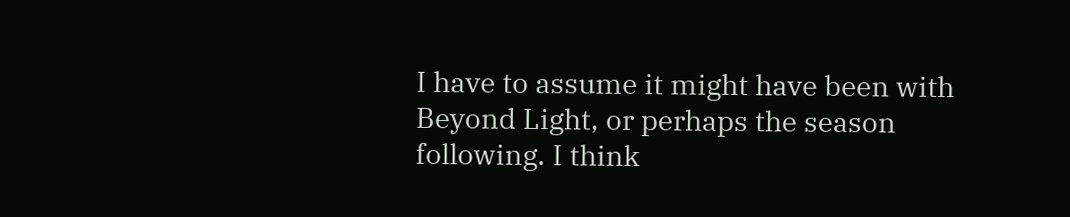I have to assume it might have been with Beyond Light, or perhaps the season following. I think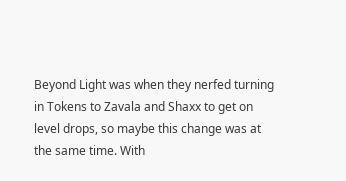Beyond Light was when they nerfed turning in Tokens to Zavala and Shaxx to get on level drops, so maybe this change was at the same time. With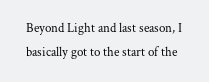Beyond Light and last season, I basically got to the start of the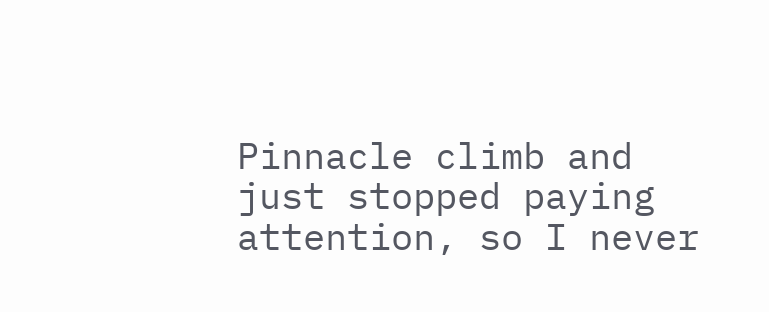Pinnacle climb and just stopped paying attention, so I never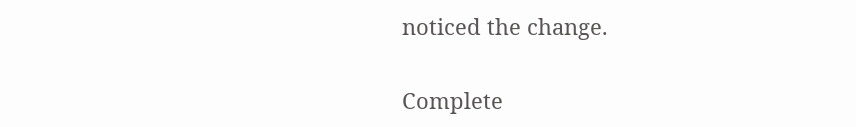noticed the change.

Complete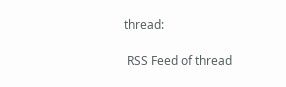thread:

 RSS Feed of thread